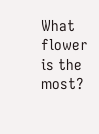What flower is the most?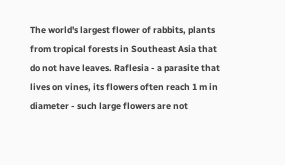The world's largest flower of rabbits, plants from tropical forests in Southeast Asia that do not have leaves. Raflesia - a parasite that lives on vines, its flowers often reach 1 m in diameter - such large flowers are not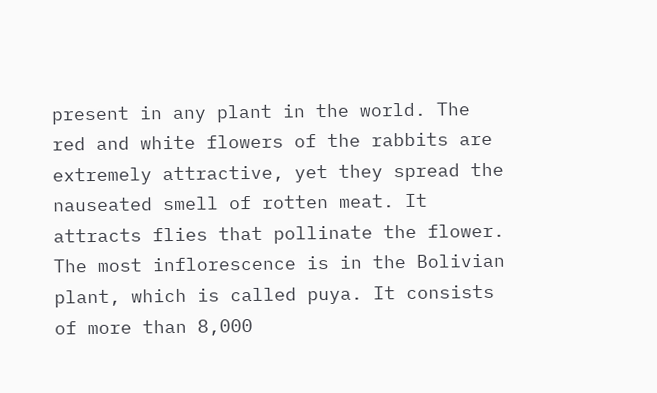present in any plant in the world. The red and white flowers of the rabbits are extremely attractive, yet they spread the nauseated smell of rotten meat. It attracts flies that pollinate the flower. The most inflorescence is in the Bolivian plant, which is called puya. It consists of more than 8,000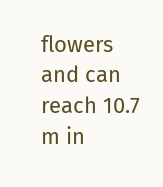flowers and can reach 10.7 m in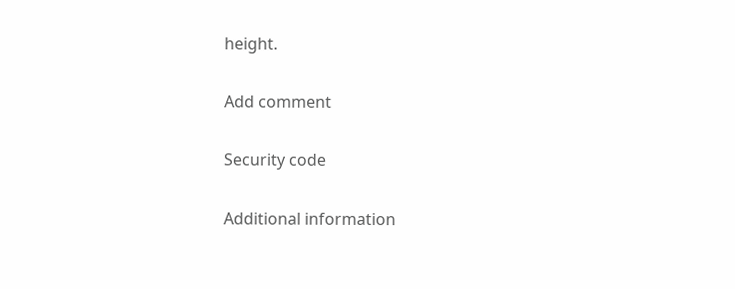height.

Add comment

Security code

Additional information